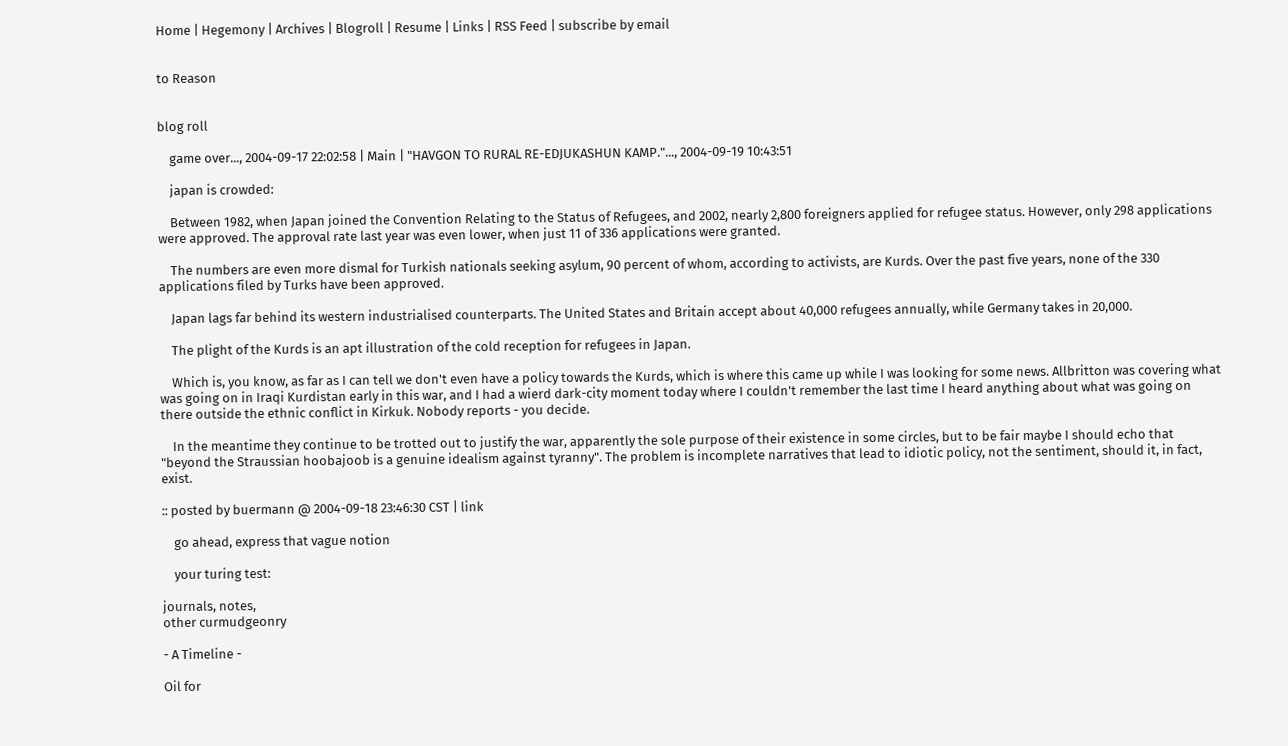Home | Hegemony | Archives | Blogroll | Resume | Links | RSS Feed | subscribe by email


to Reason


blog roll

    game over..., 2004-09-17 22:02:58 | Main | "HAVGON TO RURAL RE-EDJUKASHUN KAMP."..., 2004-09-19 10:43:51

    japan is crowded:

    Between 1982, when Japan joined the Convention Relating to the Status of Refugees, and 2002, nearly 2,800 foreigners applied for refugee status. However, only 298 applications were approved. The approval rate last year was even lower, when just 11 of 336 applications were granted.

    The numbers are even more dismal for Turkish nationals seeking asylum, 90 percent of whom, according to activists, are Kurds. Over the past five years, none of the 330 applications filed by Turks have been approved.

    Japan lags far behind its western industrialised counterparts. The United States and Britain accept about 40,000 refugees annually, while Germany takes in 20,000.

    The plight of the Kurds is an apt illustration of the cold reception for refugees in Japan.

    Which is, you know, as far as I can tell we don't even have a policy towards the Kurds, which is where this came up while I was looking for some news. Allbritton was covering what was going on in Iraqi Kurdistan early in this war, and I had a wierd dark-city moment today where I couldn't remember the last time I heard anything about what was going on there outside the ethnic conflict in Kirkuk. Nobody reports - you decide.

    In the meantime they continue to be trotted out to justify the war, apparently the sole purpose of their existence in some circles, but to be fair maybe I should echo that "beyond the Straussian hoobajoob is a genuine idealism against tyranny". The problem is incomplete narratives that lead to idiotic policy, not the sentiment, should it, in fact, exist.

:: posted by buermann @ 2004-09-18 23:46:30 CST | link

    go ahead, express that vague notion

    your turing test:

journals, notes,
other curmudgeonry

- A Timeline -

Oil for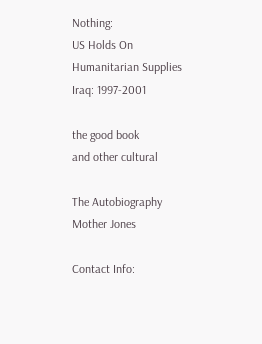Nothing:
US Holds On Humanitarian Supplies
Iraq: 1997-2001

the good book
and other cultural

The Autobiography
Mother Jones

Contact Info: